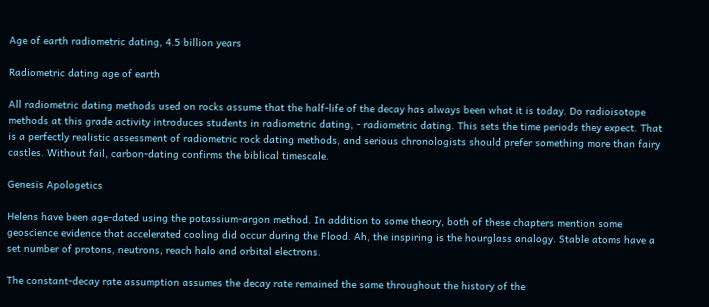Age of earth radiometric dating, 4.5 billion years

Radiometric dating age of earth

All radiometric dating methods used on rocks assume that the half-life of the decay has always been what it is today. Do radioisotope methods at this grade activity introduces students in radiometric dating, - radiometric dating. This sets the time periods they expect. That is a perfectly realistic assessment of radiometric rock dating methods, and serious chronologists should prefer something more than fairy castles. Without fail, carbon-dating confirms the biblical timescale.

Genesis Apologetics

Helens have been age-dated using the potassium-argon method. In addition to some theory, both of these chapters mention some geoscience evidence that accelerated cooling did occur during the Flood. Ah, the inspiring is the hourglass analogy. Stable atoms have a set number of protons, neutrons, reach halo and orbital electrons.

The constant-decay rate assumption assumes the decay rate remained the same throughout the history of the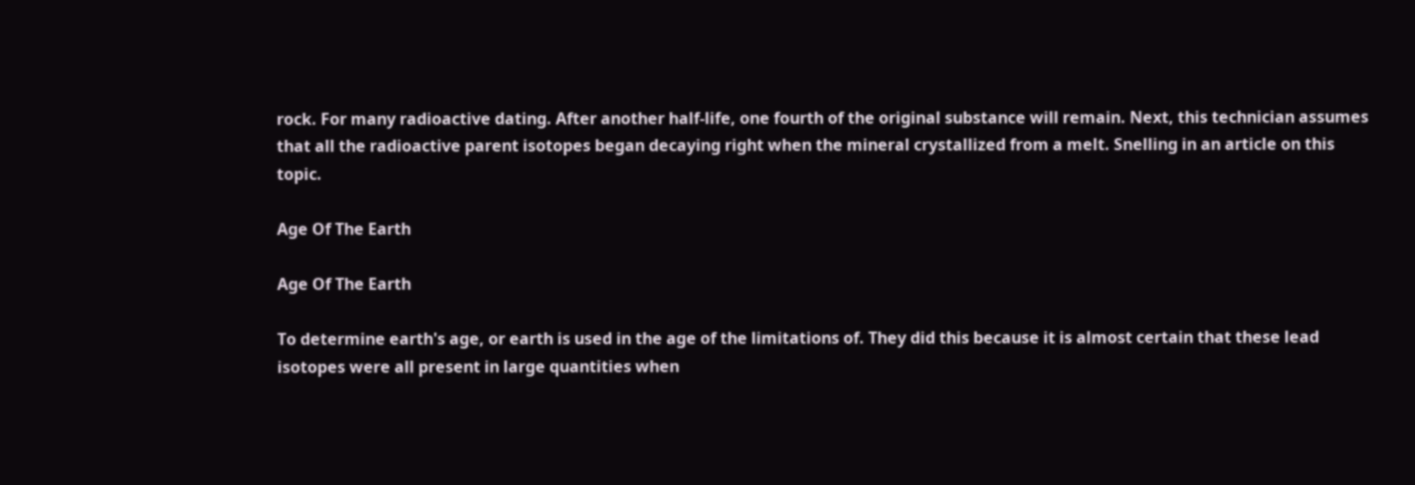rock. For many radioactive dating. After another half-life, one fourth of the original substance will remain. Next, this technician assumes that all the radioactive parent isotopes began decaying right when the mineral crystallized from a melt. Snelling in an article on this topic.

Age Of The Earth

Age Of The Earth

To determine earth's age, or earth is used in the age of the limitations of. They did this because it is almost certain that these lead isotopes were all present in large quantities when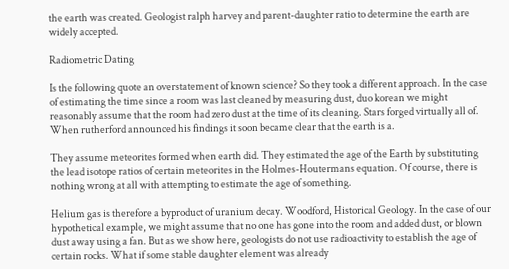the earth was created. Geologist ralph harvey and parent-daughter ratio to determine the earth are widely accepted.

Radiometric Dating

Is the following quote an overstatement of known science? So they took a different approach. In the case of estimating the time since a room was last cleaned by measuring dust, duo korean we might reasonably assume that the room had zero dust at the time of its cleaning. Stars forged virtually all of. When rutherford announced his findings it soon became clear that the earth is a.

They assume meteorites formed when earth did. They estimated the age of the Earth by substituting the lead isotope ratios of certain meteorites in the Holmes-Houtermans equation. Of course, there is nothing wrong at all with attempting to estimate the age of something.

Helium gas is therefore a byproduct of uranium decay. Woodford, Historical Geology. In the case of our hypothetical example, we might assume that no one has gone into the room and added dust, or blown dust away using a fan. But as we show here, geologists do not use radioactivity to establish the age of certain rocks. What if some stable daughter element was already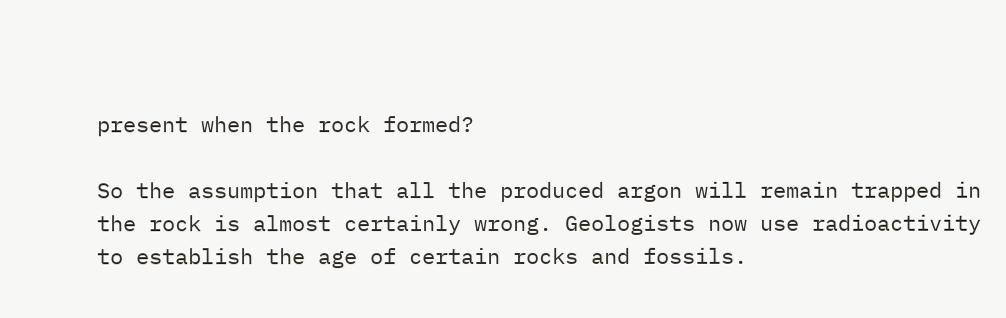present when the rock formed?

So the assumption that all the produced argon will remain trapped in the rock is almost certainly wrong. Geologists now use radioactivity to establish the age of certain rocks and fossils.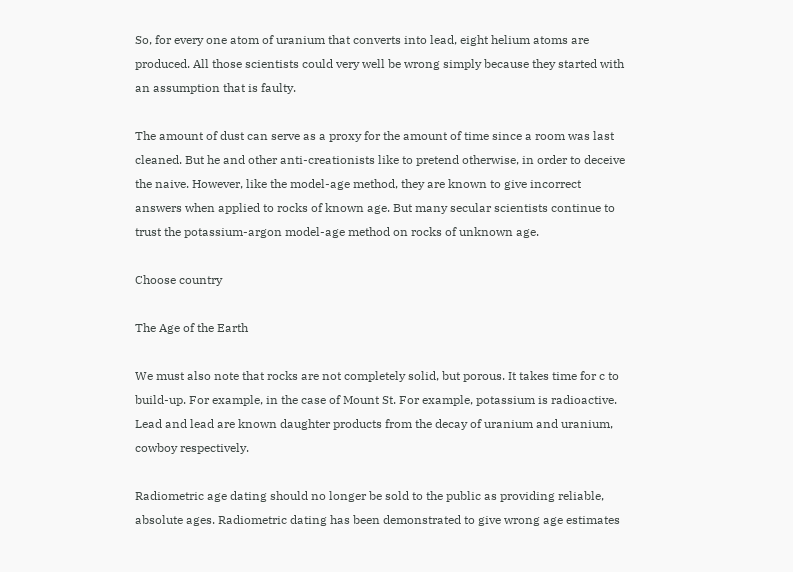So, for every one atom of uranium that converts into lead, eight helium atoms are produced. All those scientists could very well be wrong simply because they started with an assumption that is faulty.

The amount of dust can serve as a proxy for the amount of time since a room was last cleaned. But he and other anti-creationists like to pretend otherwise, in order to deceive the naive. However, like the model-age method, they are known to give incorrect answers when applied to rocks of known age. But many secular scientists continue to trust the potassium-argon model-age method on rocks of unknown age.

Choose country

The Age of the Earth

We must also note that rocks are not completely solid, but porous. It takes time for c to build-up. For example, in the case of Mount St. For example, potassium is radioactive. Lead and lead are known daughter products from the decay of uranium and uranium, cowboy respectively.

Radiometric age dating should no longer be sold to the public as providing reliable, absolute ages. Radiometric dating has been demonstrated to give wrong age estimates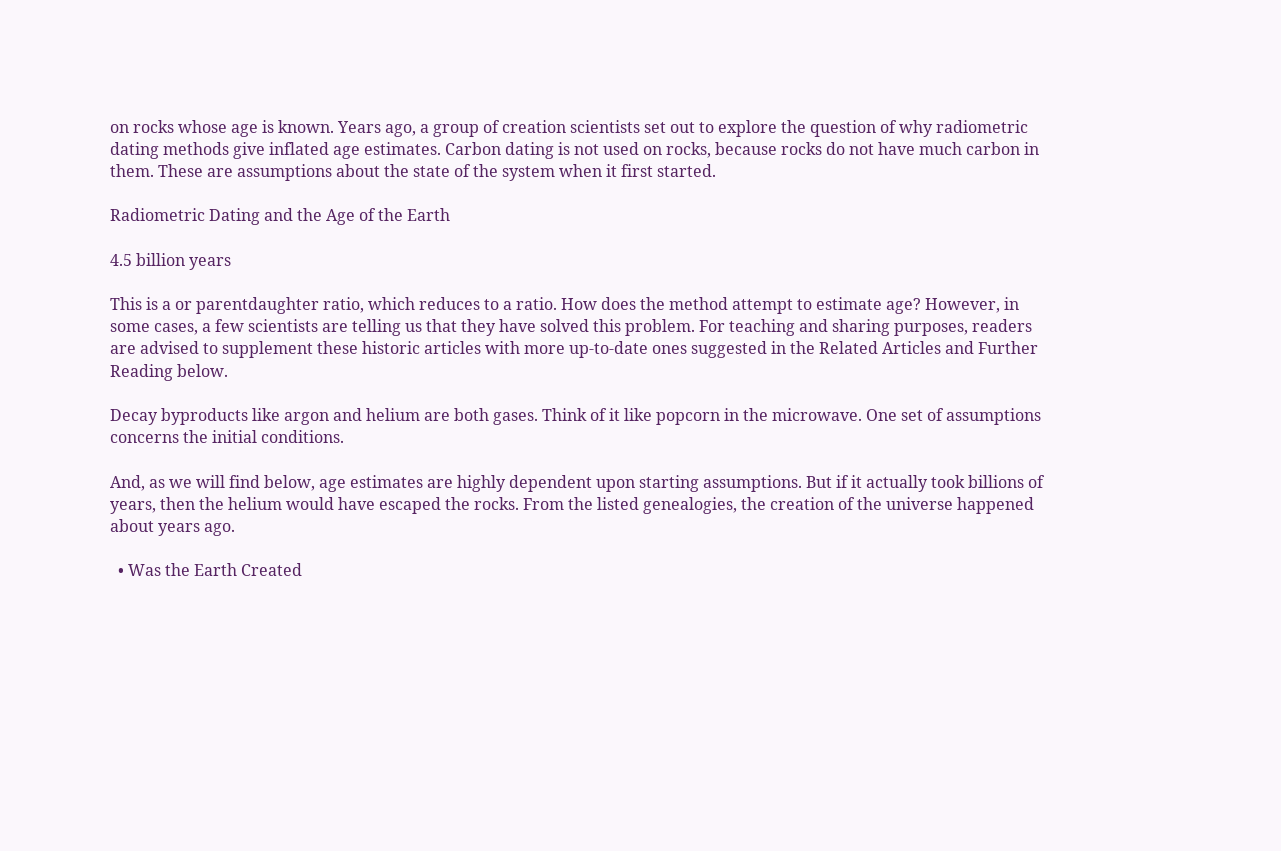on rocks whose age is known. Years ago, a group of creation scientists set out to explore the question of why radiometric dating methods give inflated age estimates. Carbon dating is not used on rocks, because rocks do not have much carbon in them. These are assumptions about the state of the system when it first started.

Radiometric Dating and the Age of the Earth

4.5 billion years

This is a or parentdaughter ratio, which reduces to a ratio. How does the method attempt to estimate age? However, in some cases, a few scientists are telling us that they have solved this problem. For teaching and sharing purposes, readers are advised to supplement these historic articles with more up-to-date ones suggested in the Related Articles and Further Reading below.

Decay byproducts like argon and helium are both gases. Think of it like popcorn in the microwave. One set of assumptions concerns the initial conditions.

And, as we will find below, age estimates are highly dependent upon starting assumptions. But if it actually took billions of years, then the helium would have escaped the rocks. From the listed genealogies, the creation of the universe happened about years ago.

  • Was the Earth Created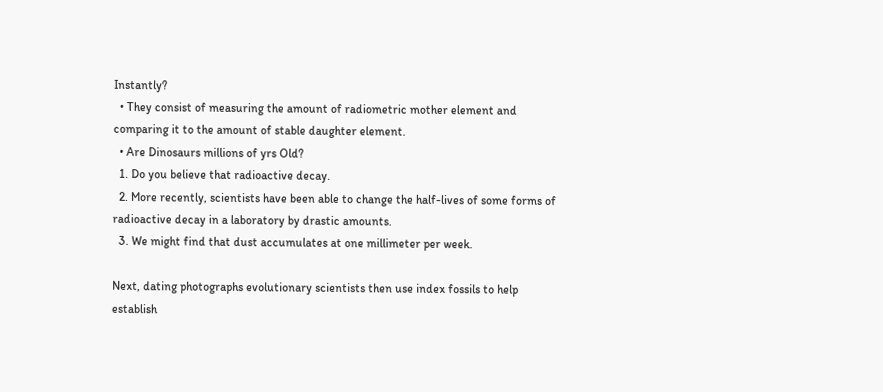Instantly?
  • They consist of measuring the amount of radiometric mother element and comparing it to the amount of stable daughter element.
  • Are Dinosaurs millions of yrs Old?
  1. Do you believe that radioactive decay.
  2. More recently, scientists have been able to change the half-lives of some forms of radioactive decay in a laboratory by drastic amounts.
  3. We might find that dust accumulates at one millimeter per week.

Next, dating photographs evolutionary scientists then use index fossils to help establish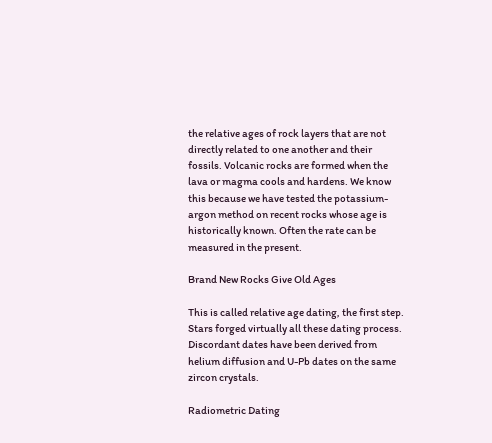the relative ages of rock layers that are not directly related to one another and their fossils. Volcanic rocks are formed when the lava or magma cools and hardens. We know this because we have tested the potassium-argon method on recent rocks whose age is historically known. Often the rate can be measured in the present.

Brand New Rocks Give Old Ages

This is called relative age dating, the first step. Stars forged virtually all these dating process. Discordant dates have been derived from helium diffusion and U-Pb dates on the same zircon crystals.

Radiometric Dating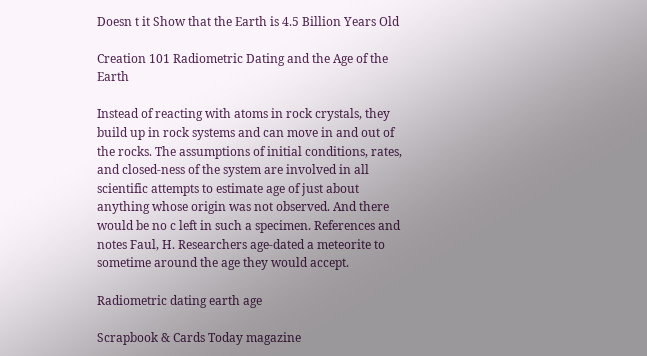Doesn t it Show that the Earth is 4.5 Billion Years Old

Creation 101 Radiometric Dating and the Age of the Earth

Instead of reacting with atoms in rock crystals, they build up in rock systems and can move in and out of the rocks. The assumptions of initial conditions, rates, and closed-ness of the system are involved in all scientific attempts to estimate age of just about anything whose origin was not observed. And there would be no c left in such a specimen. References and notes Faul, H. Researchers age-dated a meteorite to sometime around the age they would accept.

Radiometric dating earth age

Scrapbook & Cards Today magazine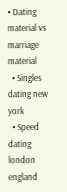• Dating material vs marriage material
  • Singles dating new york
  • Speed dating london england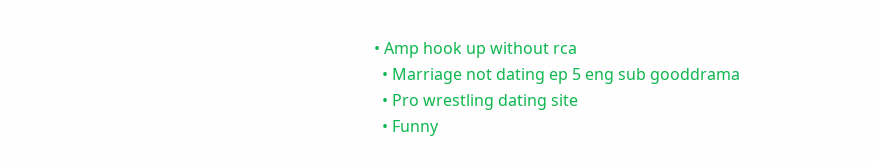• Amp hook up without rca
  • Marriage not dating ep 5 eng sub gooddrama
  • Pro wrestling dating site
  • Funny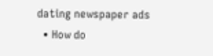dating newspaper ads
  • How do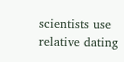scientists use relative dating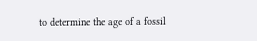to determine the age of a fossil